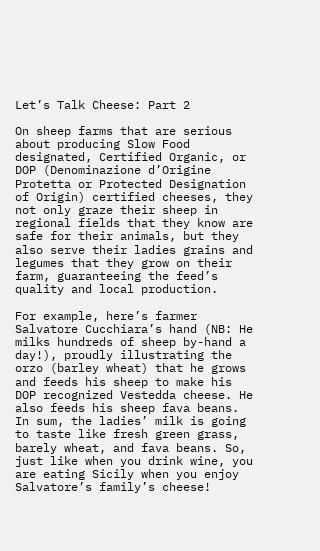Let’s Talk Cheese: Part 2

On sheep farms that are serious about producing Slow Food designated, Certified Organic, or DOP (Denominazione d’Origine Protetta or Protected Designation of Origin) certified cheeses, they not only graze their sheep in regional fields that they know are safe for their animals, but they also serve their ladies grains and legumes that they grow on their farm, guaranteeing the feed’s quality and local production.

For example, here’s farmer Salvatore Cucchiara’s hand (NB: He milks hundreds of sheep by-hand a day!), proudly illustrating the orzo (barley wheat) that he grows and feeds his sheep to make his DOP recognized Vestedda cheese. He also feeds his sheep fava beans. In sum, the ladies’ milk is going to taste like fresh green grass, barely wheat, and fava beans. So, just like when you drink wine, you are eating Sicily when you enjoy Salvatore’s family’s cheese!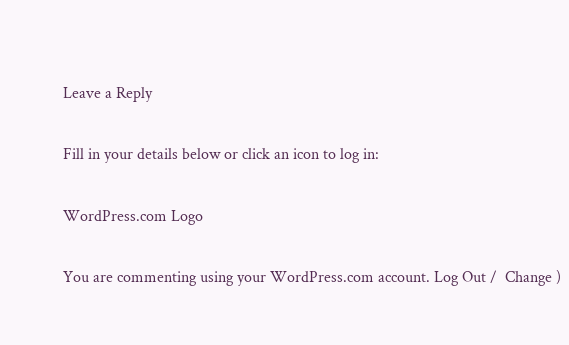Leave a Reply

Fill in your details below or click an icon to log in:

WordPress.com Logo

You are commenting using your WordPress.com account. Log Out /  Change )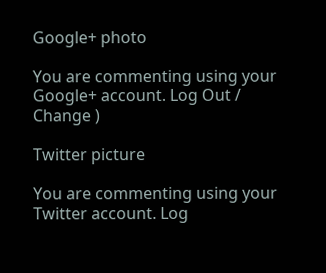Google+ photo

You are commenting using your Google+ account. Log Out /  Change )

Twitter picture

You are commenting using your Twitter account. Log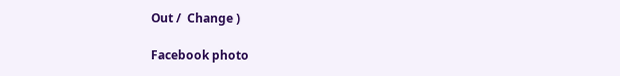Out /  Change )

Facebook photo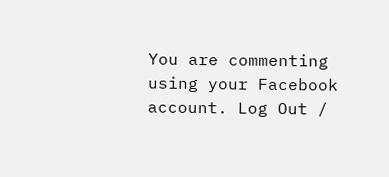You are commenting using your Facebook account. Log Out /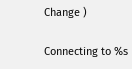Change )

Connecting to %s